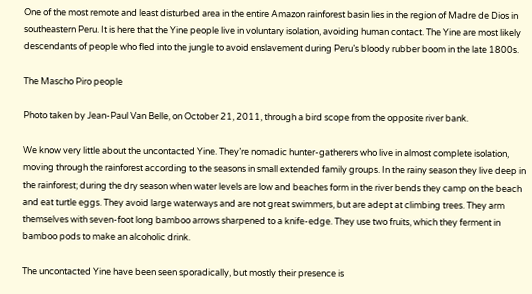One of the most remote and least disturbed area in the entire Amazon rainforest basin lies in the region of Madre de Dios in southeastern Peru. It is here that the Yine people live in voluntary isolation, avoiding human contact. The Yine are most likely descendants of people who fled into the jungle to avoid enslavement during Peru’s bloody rubber boom in the late 1800s.

The Mascho Piro people

Photo taken by Jean-Paul Van Belle, on October 21, 2011, through a bird scope from the opposite river bank.

We know very little about the uncontacted Yine. They’re nomadic hunter-gatherers who live in almost complete isolation, moving through the rainforest according to the seasons in small extended family groups. In the rainy season they live deep in the rainforest; during the dry season when water levels are low and beaches form in the river bends they camp on the beach and eat turtle eggs. They avoid large waterways and are not great swimmers, but are adept at climbing trees. They arm themselves with seven-foot long bamboo arrows sharpened to a knife-edge. They use two fruits, which they ferment in bamboo pods to make an alcoholic drink.

The uncontacted Yine have been seen sporadically, but mostly their presence is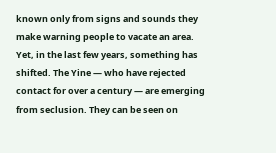known only from signs and sounds they make warning people to vacate an area. Yet, in the last few years, something has shifted. The Yine — who have rejected contact for over a century — are emerging from seclusion. They can be seen on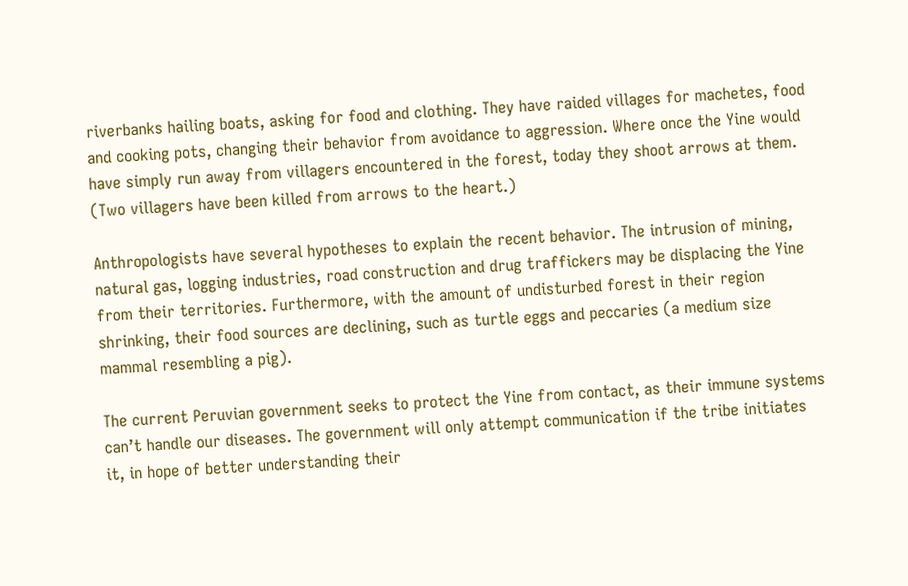riverbanks hailing boats, asking for food and clothing. They have raided villages for machetes, food and cooking pots, changing their behavior from avoidance to aggression. Where once the Yine would have simply run away from villagers encountered in the forest, today they shoot arrows at them. (Two villagers have been killed from arrows to the heart.)

Anthropologists have several hypotheses to explain the recent behavior. The intrusion of mining, natural gas, logging industries, road construction and drug traffickers may be displacing the Yine from their territories. Furthermore, with the amount of undisturbed forest in their region shrinking, their food sources are declining, such as turtle eggs and peccaries (a medium size mammal resembling a pig).

The current Peruvian government seeks to protect the Yine from contact, as their immune systems can’t handle our diseases. The government will only attempt communication if the tribe initiates it, in hope of better understanding their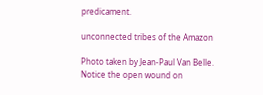predicament.

unconnected tribes of the Amazon

Photo taken by Jean-Paul Van Belle. Notice the open wound on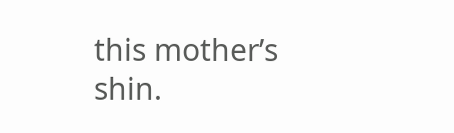this mother’s shin.